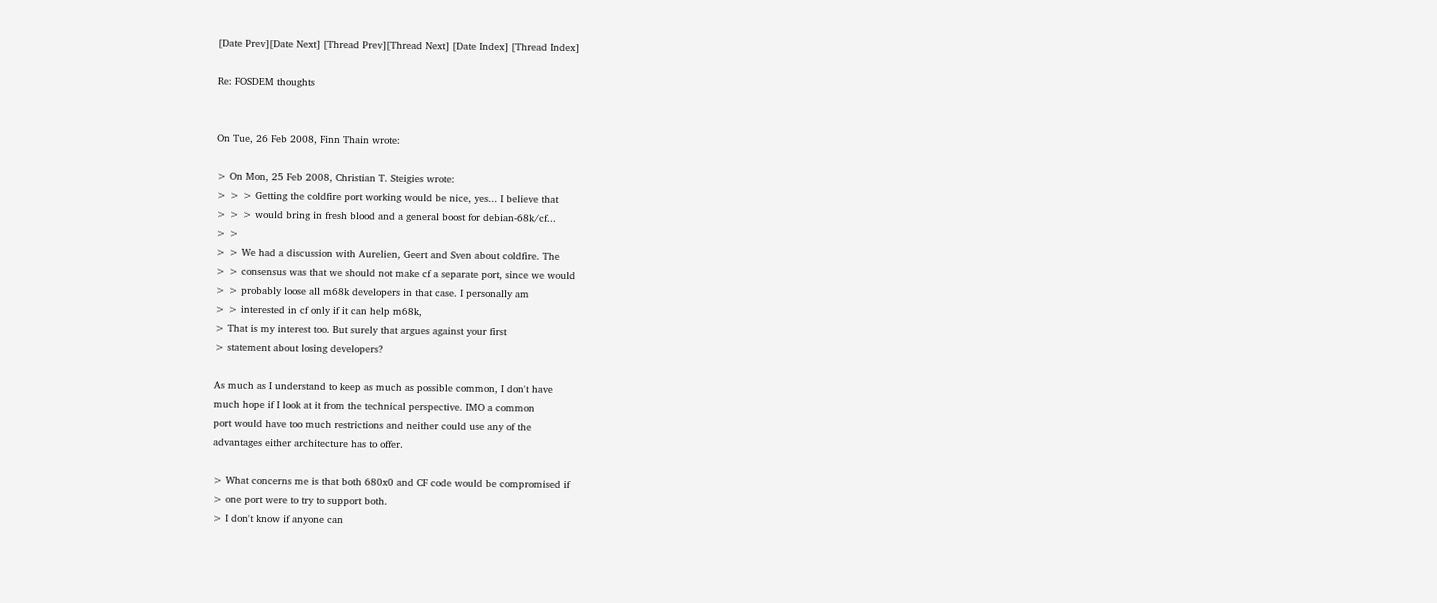[Date Prev][Date Next] [Thread Prev][Thread Next] [Date Index] [Thread Index]

Re: FOSDEM thoughts


On Tue, 26 Feb 2008, Finn Thain wrote:

> On Mon, 25 Feb 2008, Christian T. Steigies wrote:
> > > Getting the coldfire port working would be nice, yes... I believe that
> > > would bring in fresh blood and a general boost for debian-68k/cf...
> >
> > We had a discussion with Aurelien, Geert and Sven about coldfire. The
> > consensus was that we should not make cf a separate port, since we would
> > probably loose all m68k developers in that case. I personally am
> > interested in cf only if it can help m68k,
> That is my interest too. But surely that argues against your first
> statement about losing developers?

As much as I understand to keep as much as possible common, I don't have
much hope if I look at it from the technical perspective. IMO a common
port would have too much restrictions and neither could use any of the
advantages either architecture has to offer.

> What concerns me is that both 680x0 and CF code would be compromised if
> one port were to try to support both.
> I don't know if anyone can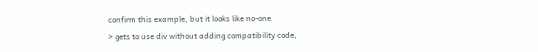confirm this example, but it looks like no-one
> gets to use div without adding compatibility code,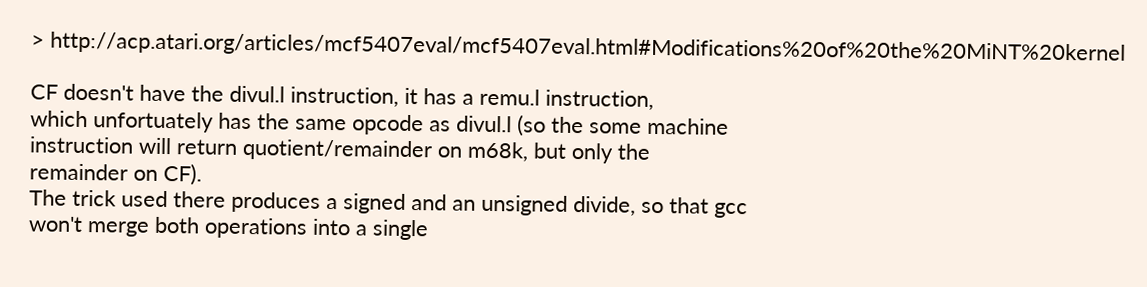> http://acp.atari.org/articles/mcf5407eval/mcf5407eval.html#Modifications%20of%20the%20MiNT%20kernel

CF doesn't have the divul.l instruction, it has a remu.l instruction,
which unfortuately has the same opcode as divul.l (so the some machine
instruction will return quotient/remainder on m68k, but only the
remainder on CF).
The trick used there produces a signed and an unsigned divide, so that gcc
won't merge both operations into a single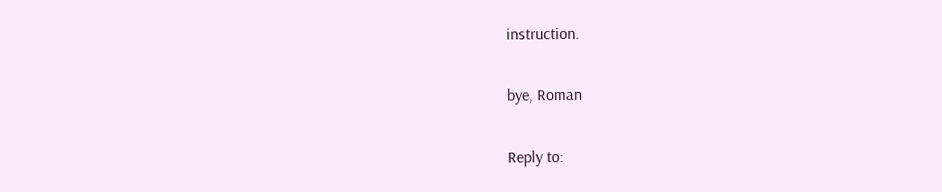instruction.

bye, Roman

Reply to: